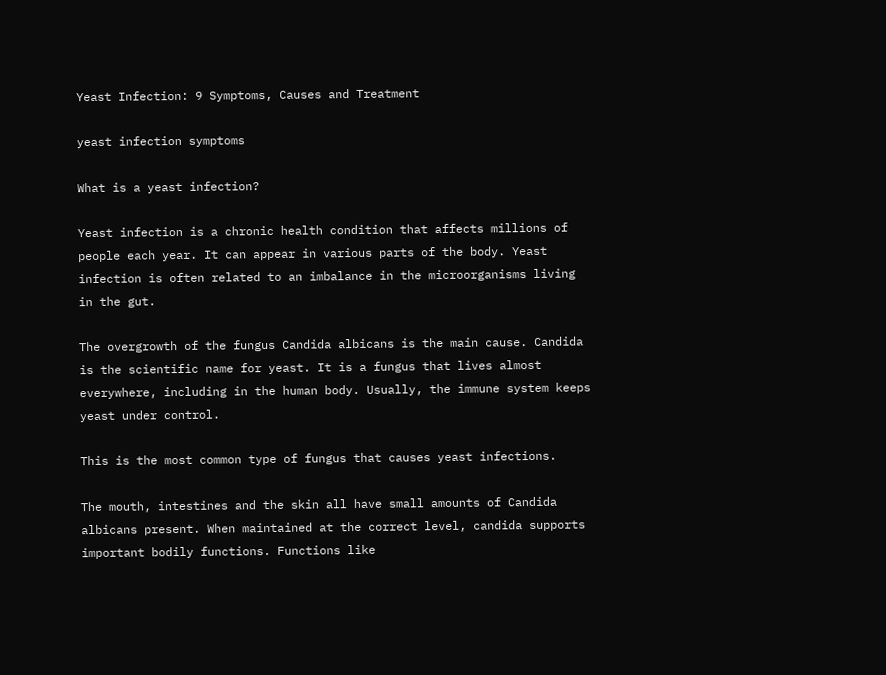Yeast Infection: 9 Symptoms, Causes and Treatment

yeast infection symptoms

What is a yeast infection?

Yeast infection is a chronic health condition that affects millions of people each year. It can appear in various parts of the body. Yeast infection is often related to an imbalance in the microorganisms living in the gut.

The overgrowth of the fungus Candida albicans is the main cause. Candida is the scientific name for yeast. It is a fungus that lives almost everywhere, including in the human body. Usually, the immune system keeps yeast under control.

This is the most common type of fungus that causes yeast infections.

The mouth, intestines and the skin all have small amounts of Candida albicans present. When maintained at the correct level, candida supports important bodily functions. Functions like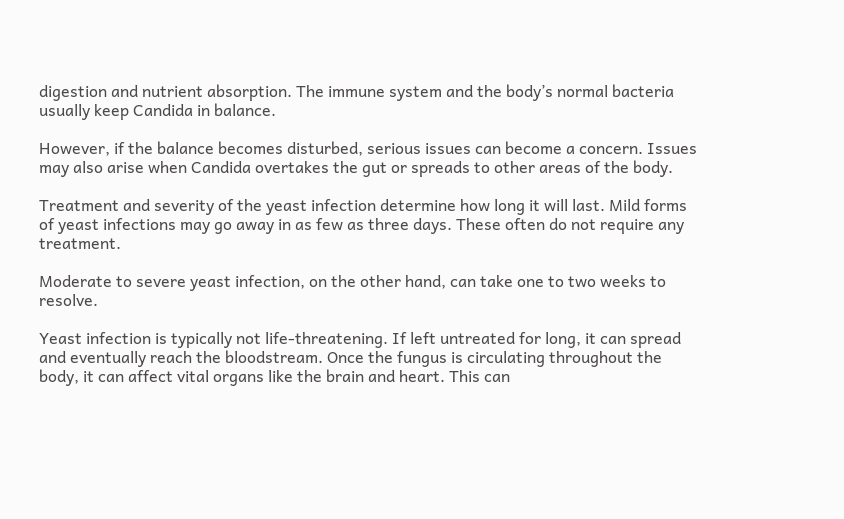digestion and nutrient absorption. The immune system and the body’s normal bacteria usually keep Candida in balance.

However, if the balance becomes disturbed, serious issues can become a concern. Issues may also arise when Candida overtakes the gut or spreads to other areas of the body.

Treatment and severity of the yeast infection determine how long it will last. Mild forms of yeast infections may go away in as few as three days. These often do not require any treatment.

Moderate to severe yeast infection, on the other hand, can take one to two weeks to resolve.

Yeast infection is typically not life-threatening. If left untreated for long, it can spread and eventually reach the bloodstream. Once the fungus is circulating throughout the body, it can affect vital organs like the brain and heart. This can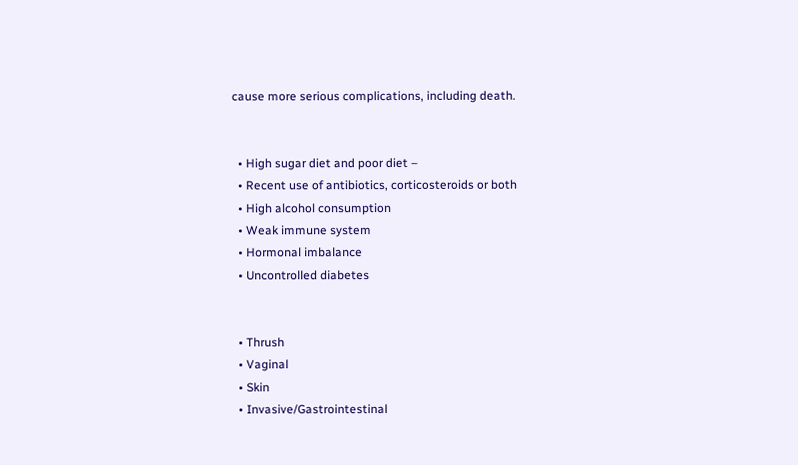cause more serious complications, including death.


  • High sugar diet and poor diet –
  • Recent use of antibiotics, corticosteroids or both
  • High alcohol consumption
  • Weak immune system
  • Hormonal imbalance
  • Uncontrolled diabetes


  • Thrush
  • Vaginal
  • Skin
  • Invasive/Gastrointestinal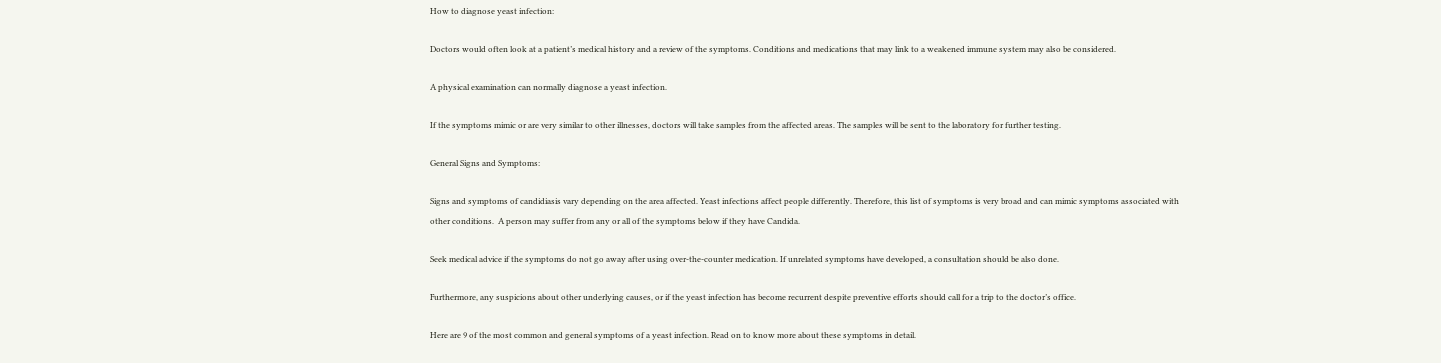How to diagnose yeast infection:

Doctors would often look at a patient’s medical history and a review of the symptoms. Conditions and medications that may link to a weakened immune system may also be considered.

A physical examination can normally diagnose a yeast infection.

If the symptoms mimic or are very similar to other illnesses, doctors will take samples from the affected areas. The samples will be sent to the laboratory for further testing.

General Signs and Symptoms:

Signs and symptoms of candidiasis vary depending on the area affected. Yeast infections affect people differently. Therefore, this list of symptoms is very broad and can mimic symptoms associated with other conditions.  A person may suffer from any or all of the symptoms below if they have Candida.

Seek medical advice if the symptoms do not go away after using over-the-counter medication. If unrelated symptoms have developed, a consultation should be also done.

Furthermore, any suspicions about other underlying causes, or if the yeast infection has become recurrent despite preventive efforts should call for a trip to the doctor’s office.

Here are 9 of the most common and general symptoms of a yeast infection. Read on to know more about these symptoms in detail.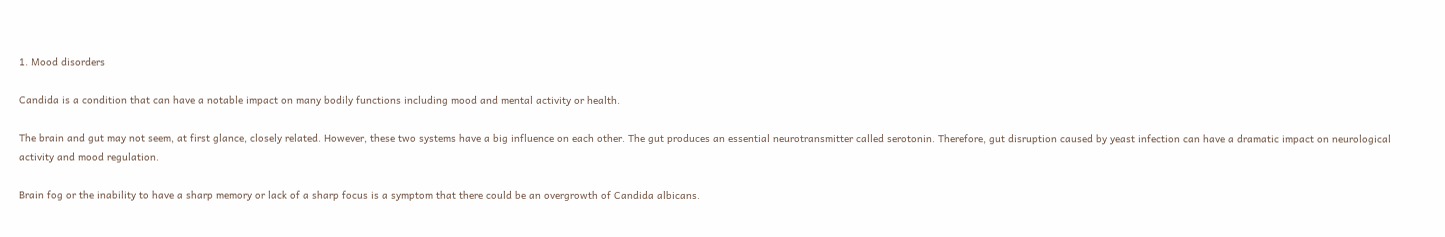1. Mood disorders

Candida is a condition that can have a notable impact on many bodily functions including mood and mental activity or health.

The brain and gut may not seem, at first glance, closely related. However, these two systems have a big influence on each other. The gut produces an essential neurotransmitter called serotonin. Therefore, gut disruption caused by yeast infection can have a dramatic impact on neurological activity and mood regulation.

Brain fog or the inability to have a sharp memory or lack of a sharp focus is a symptom that there could be an overgrowth of Candida albicans.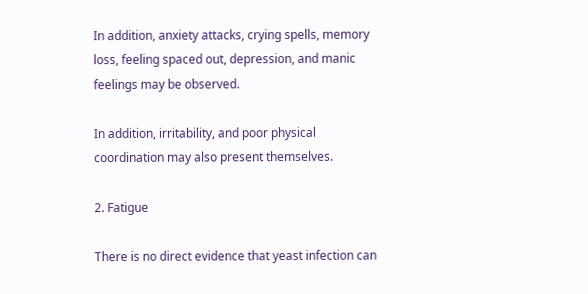In addition, anxiety attacks, crying spells, memory loss, feeling spaced out, depression, and manic feelings may be observed.

In addition, irritability, and poor physical coordination may also present themselves.

2. Fatigue

There is no direct evidence that yeast infection can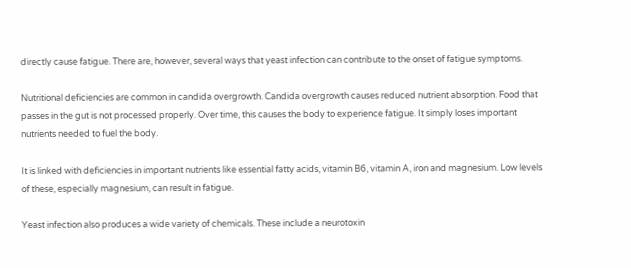directly cause fatigue. There are, however, several ways that yeast infection can contribute to the onset of fatigue symptoms.

Nutritional deficiencies are common in candida overgrowth. Candida overgrowth causes reduced nutrient absorption. Food that passes in the gut is not processed properly. Over time, this causes the body to experience fatigue. It simply loses important nutrients needed to fuel the body.

It is linked with deficiencies in important nutrients like essential fatty acids, vitamin B6, vitamin A, iron and magnesium. Low levels of these, especially magnesium, can result in fatigue.

Yeast infection also produces a wide variety of chemicals. These include a neurotoxin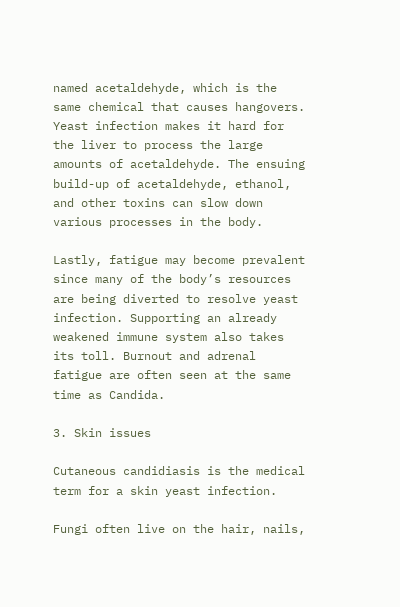named acetaldehyde, which is the same chemical that causes hangovers. Yeast infection makes it hard for the liver to process the large amounts of acetaldehyde. The ensuing build-up of acetaldehyde, ethanol, and other toxins can slow down various processes in the body.

Lastly, fatigue may become prevalent since many of the body’s resources are being diverted to resolve yeast infection. Supporting an already weakened immune system also takes its toll. Burnout and adrenal fatigue are often seen at the same time as Candida.

3. Skin issues

Cutaneous candidiasis is the medical term for a skin yeast infection.

Fungi often live on the hair, nails,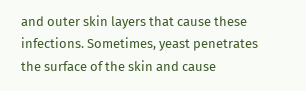and outer skin layers that cause these infections. Sometimes, yeast penetrates the surface of the skin and cause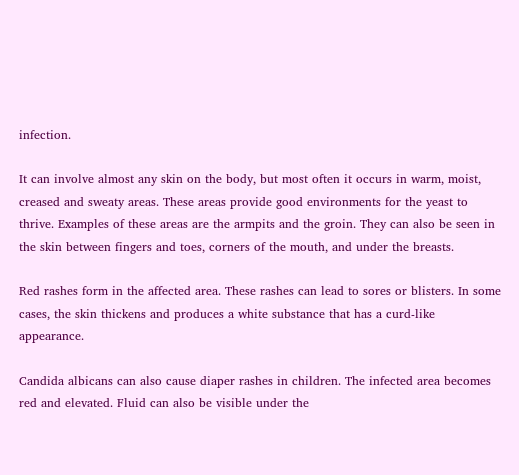infection.

It can involve almost any skin on the body, but most often it occurs in warm, moist, creased and sweaty areas. These areas provide good environments for the yeast to thrive. Examples of these areas are the armpits and the groin. They can also be seen in the skin between fingers and toes, corners of the mouth, and under the breasts.

Red rashes form in the affected area. These rashes can lead to sores or blisters. In some cases, the skin thickens and produces a white substance that has a curd-like appearance.

Candida albicans can also cause diaper rashes in children. The infected area becomes red and elevated. Fluid can also be visible under the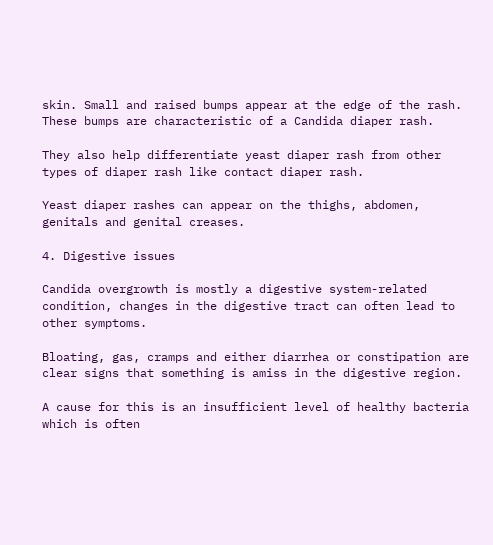skin. Small and raised bumps appear at the edge of the rash. These bumps are characteristic of a Candida diaper rash.

They also help differentiate yeast diaper rash from other types of diaper rash like contact diaper rash.

Yeast diaper rashes can appear on the thighs, abdomen, genitals and genital creases.

4. Digestive issues

Candida overgrowth is mostly a digestive system-related condition, changes in the digestive tract can often lead to other symptoms.

Bloating, gas, cramps and either diarrhea or constipation are clear signs that something is amiss in the digestive region.

A cause for this is an insufficient level of healthy bacteria which is often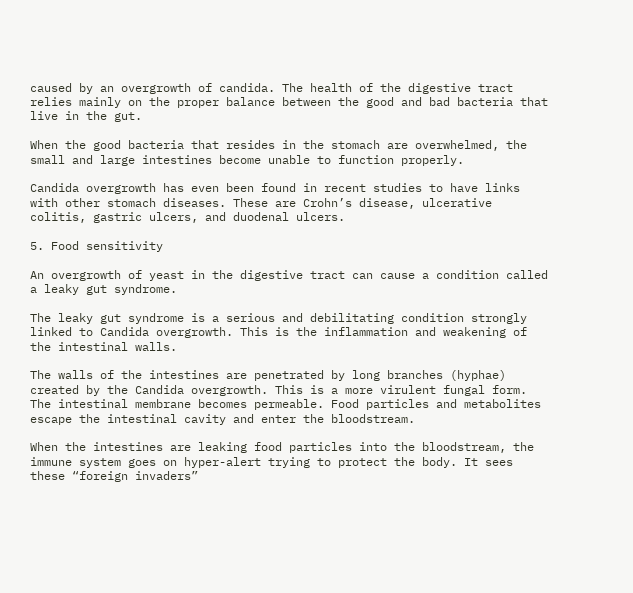caused by an overgrowth of candida. The health of the digestive tract relies mainly on the proper balance between the good and bad bacteria that live in the gut.

When the good bacteria that resides in the stomach are overwhelmed, the small and large intestines become unable to function properly.

Candida overgrowth has even been found in recent studies to have links with other stomach diseases. These are Crohn’s disease, ulcerative colitis, gastric ulcers, and duodenal ulcers.

5. Food sensitivity

An overgrowth of yeast in the digestive tract can cause a condition called a leaky gut syndrome.

The leaky gut syndrome is a serious and debilitating condition strongly linked to Candida overgrowth. This is the inflammation and weakening of the intestinal walls.

The walls of the intestines are penetrated by long branches (hyphae) created by the Candida overgrowth. This is a more virulent fungal form. The intestinal membrane becomes permeable. Food particles and metabolites escape the intestinal cavity and enter the bloodstream.

When the intestines are leaking food particles into the bloodstream, the immune system goes on hyper-alert trying to protect the body. It sees these “foreign invaders”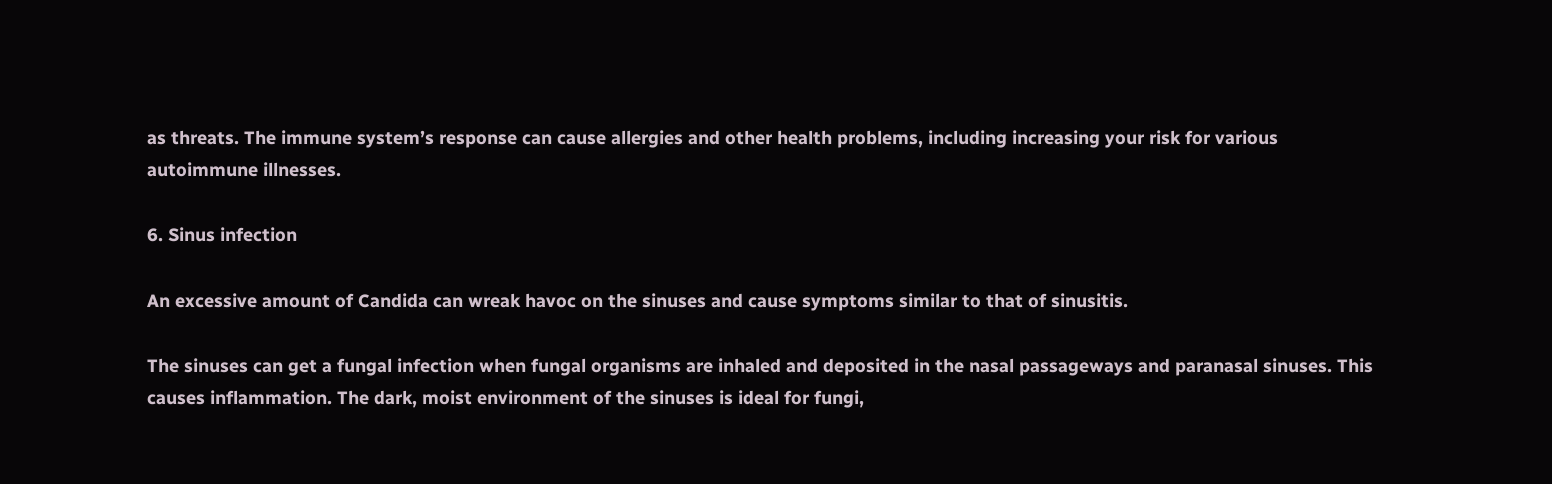as threats. The immune system’s response can cause allergies and other health problems, including increasing your risk for various autoimmune illnesses.

6. Sinus infection

An excessive amount of Candida can wreak havoc on the sinuses and cause symptoms similar to that of sinusitis.

The sinuses can get a fungal infection when fungal organisms are inhaled and deposited in the nasal passageways and paranasal sinuses. This causes inflammation. The dark, moist environment of the sinuses is ideal for fungi,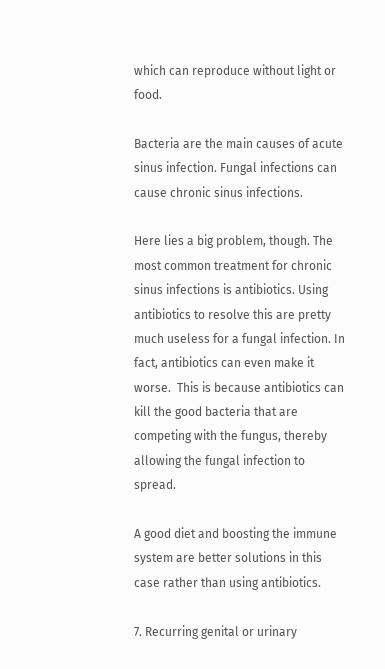which can reproduce without light or food.

Bacteria are the main causes of acute sinus infection. Fungal infections can cause chronic sinus infections.

Here lies a big problem, though. The most common treatment for chronic sinus infections is antibiotics. Using antibiotics to resolve this are pretty much useless for a fungal infection. In fact, antibiotics can even make it worse.  This is because antibiotics can kill the good bacteria that are competing with the fungus, thereby allowing the fungal infection to spread.

A good diet and boosting the immune system are better solutions in this case rather than using antibiotics.

7. Recurring genital or urinary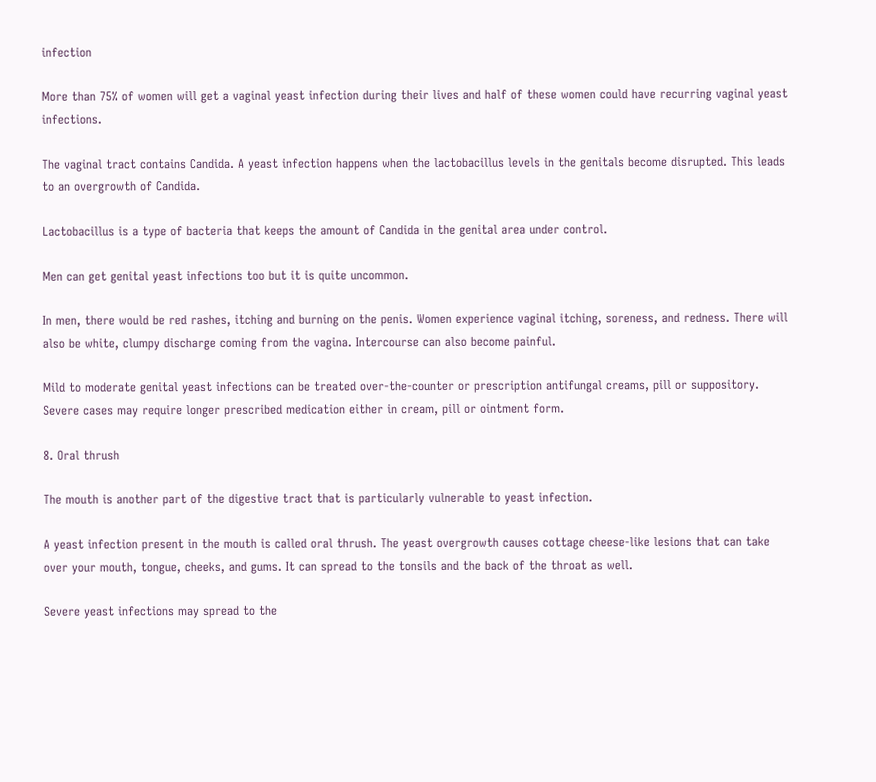infection

More than 75% of women will get a vaginal yeast infection during their lives and half of these women could have recurring vaginal yeast infections.

The vaginal tract contains Candida. A yeast infection happens when the lactobacillus levels in the genitals become disrupted. This leads to an overgrowth of Candida.

Lactobacillus is a type of bacteria that keeps the amount of Candida in the genital area under control.

Men can get genital yeast infections too but it is quite uncommon.

In men, there would be red rashes, itching and burning on the penis. Women experience vaginal itching, soreness, and redness. There will also be white, clumpy discharge coming from the vagina. Intercourse can also become painful.

Mild to moderate genital yeast infections can be treated over-the-counter or prescription antifungal creams, pill or suppository. Severe cases may require longer prescribed medication either in cream, pill or ointment form.

8. Oral thrush

The mouth is another part of the digestive tract that is particularly vulnerable to yeast infection.

A yeast infection present in the mouth is called oral thrush. The yeast overgrowth causes cottage cheese-like lesions that can take over your mouth, tongue, cheeks, and gums. It can spread to the tonsils and the back of the throat as well.

Severe yeast infections may spread to the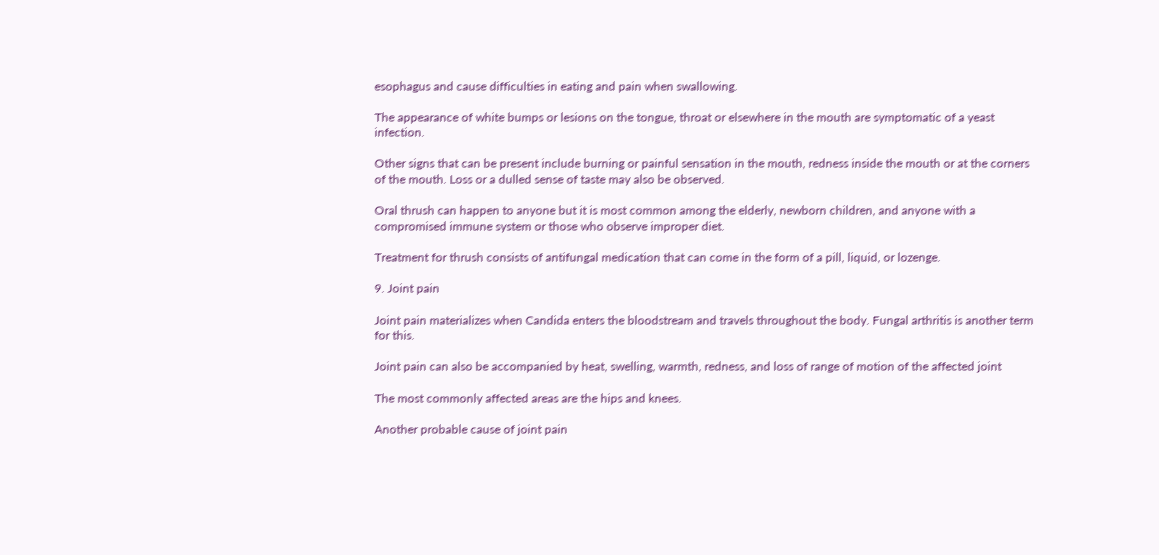esophagus and cause difficulties in eating and pain when swallowing.

The appearance of white bumps or lesions on the tongue, throat or elsewhere in the mouth are symptomatic of a yeast infection.

Other signs that can be present include burning or painful sensation in the mouth, redness inside the mouth or at the corners of the mouth. Loss or a dulled sense of taste may also be observed.

Oral thrush can happen to anyone but it is most common among the elderly, newborn children, and anyone with a compromised immune system or those who observe improper diet.

Treatment for thrush consists of antifungal medication that can come in the form of a pill, liquid, or lozenge.

9. Joint pain

Joint pain materializes when Candida enters the bloodstream and travels throughout the body. Fungal arthritis is another term for this.

Joint pain can also be accompanied by heat, swelling, warmth, redness, and loss of range of motion of the affected joint

The most commonly affected areas are the hips and knees.

Another probable cause of joint pain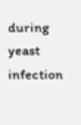during yeast infection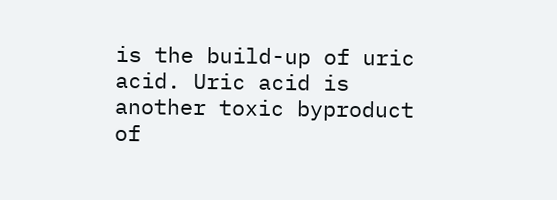is the build-up of uric acid. Uric acid is another toxic byproduct of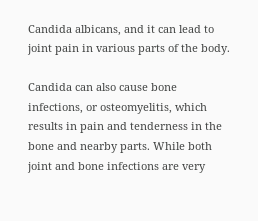Candida albicans, and it can lead to joint pain in various parts of the body.

Candida can also cause bone infections, or osteomyelitis, which results in pain and tenderness in the bone and nearby parts. While both joint and bone infections are very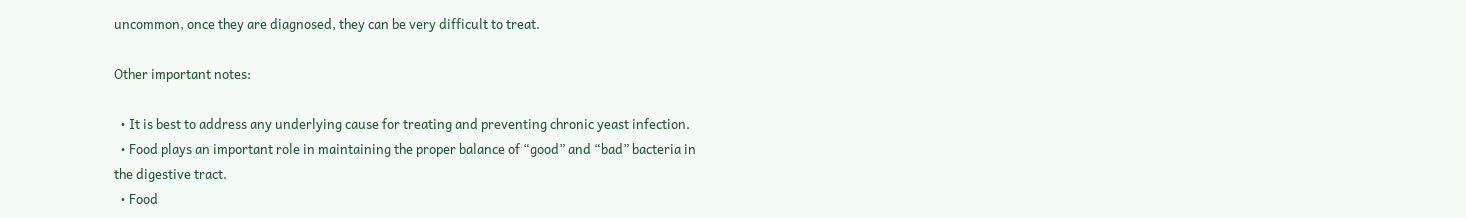uncommon, once they are diagnosed, they can be very difficult to treat.

Other important notes:

  • It is best to address any underlying cause for treating and preventing chronic yeast infection.
  • Food plays an important role in maintaining the proper balance of “good” and “bad” bacteria in the digestive tract.
  • Food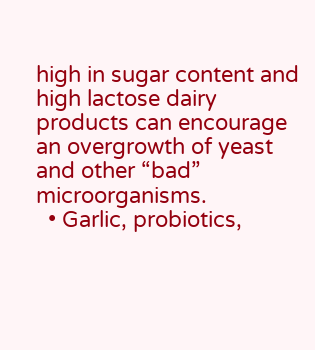high in sugar content and high lactose dairy products can encourage an overgrowth of yeast and other “bad” microorganisms.
  • Garlic, probiotics,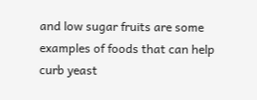and low sugar fruits are some examples of foods that can help curb yeast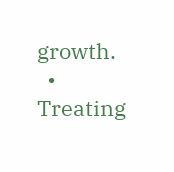growth.
  • Treating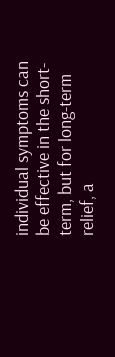individual symptoms can be effective in the short-term, but for long-term relief, a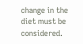change in the diet must be considered.